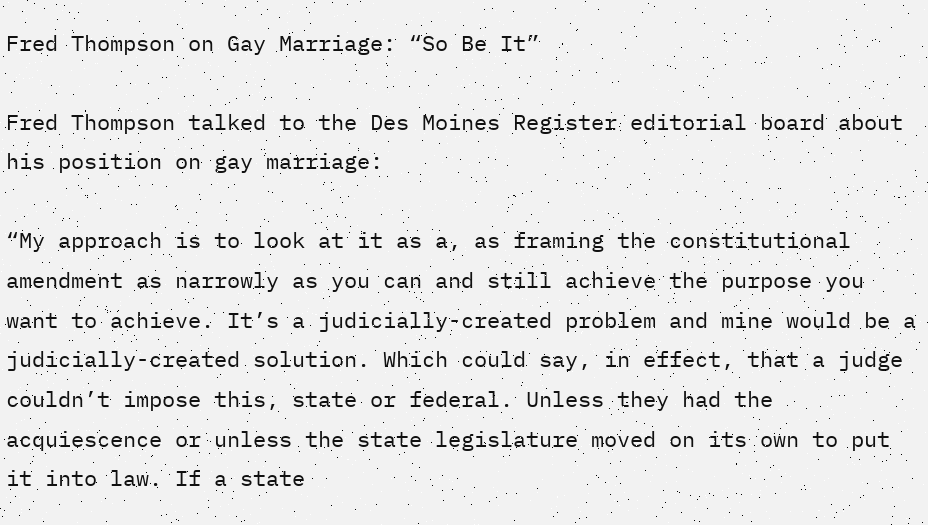Fred Thompson on Gay Marriage: “So Be It”

Fred Thompson talked to the Des Moines Register editorial board about his position on gay marriage:

“My approach is to look at it as a, as framing the constitutional amendment as narrowly as you can and still achieve the purpose you want to achieve. It’s a judicially-created problem and mine would be a judicially-created solution. Which could say, in effect, that a judge couldn’t impose this, state or federal. Unless they had the acquiescence or unless the state legislature moved on its own to put it into law. If a state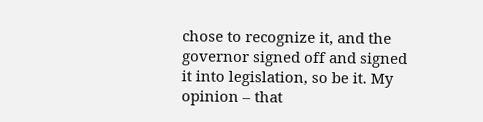chose to recognize it, and the governor signed off and signed it into legislation, so be it. My opinion – that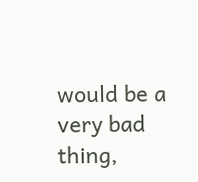would be a very bad thing,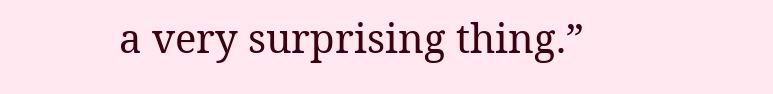a very surprising thing.”